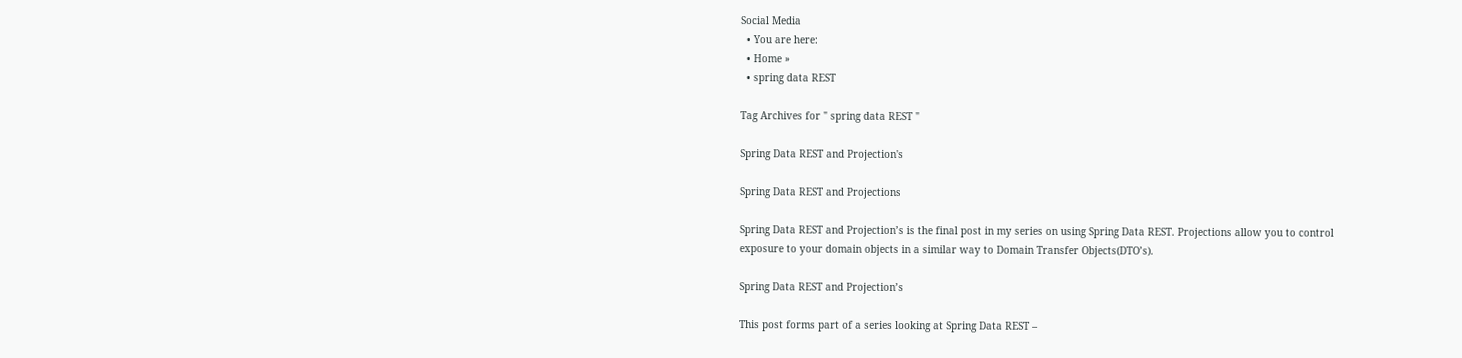Social Media
  • You are here:
  • Home »
  • spring data REST

Tag Archives for " spring data REST "

Spring Data REST and Projection's

Spring Data REST and Projections

Spring Data REST and Projection’s is the final post in my series on using Spring Data REST. Projections allow you to control exposure to your domain objects in a similar way to Domain Transfer Objects(DTO’s).

Spring Data REST and Projection’s

This post forms part of a series looking at Spring Data REST –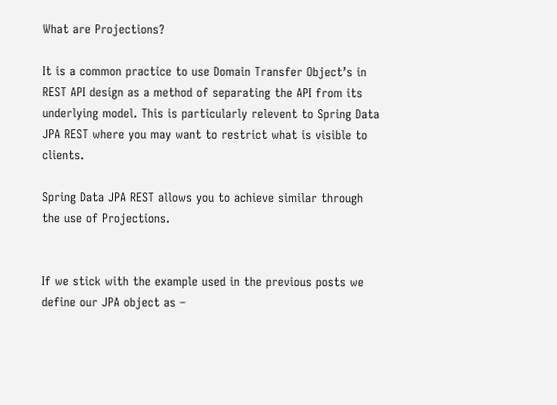What are Projections?

It is a common practice to use Domain Transfer Object’s in REST API design as a method of separating the API from its underlying model. This is particularly relevent to Spring Data JPA REST where you may want to restrict what is visible to clients.

Spring Data JPA REST allows you to achieve similar through the use of Projections.


If we stick with the example used in the previous posts we define our JPA object as –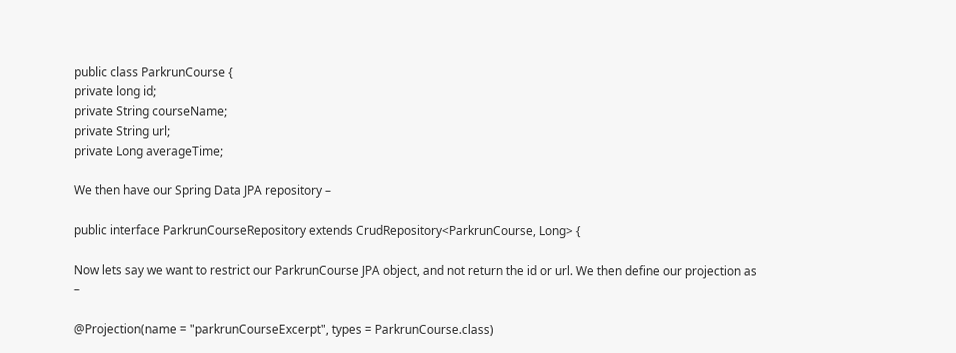public class ParkrunCourse {
private long id;
private String courseName;
private String url;
private Long averageTime;

We then have our Spring Data JPA repository –

public interface ParkrunCourseRepository extends CrudRepository<ParkrunCourse, Long> {

Now lets say we want to restrict our ParkrunCourse JPA object, and not return the id or url. We then define our projection as –

@Projection(name = "parkrunCourseExcerpt", types = ParkrunCourse.class)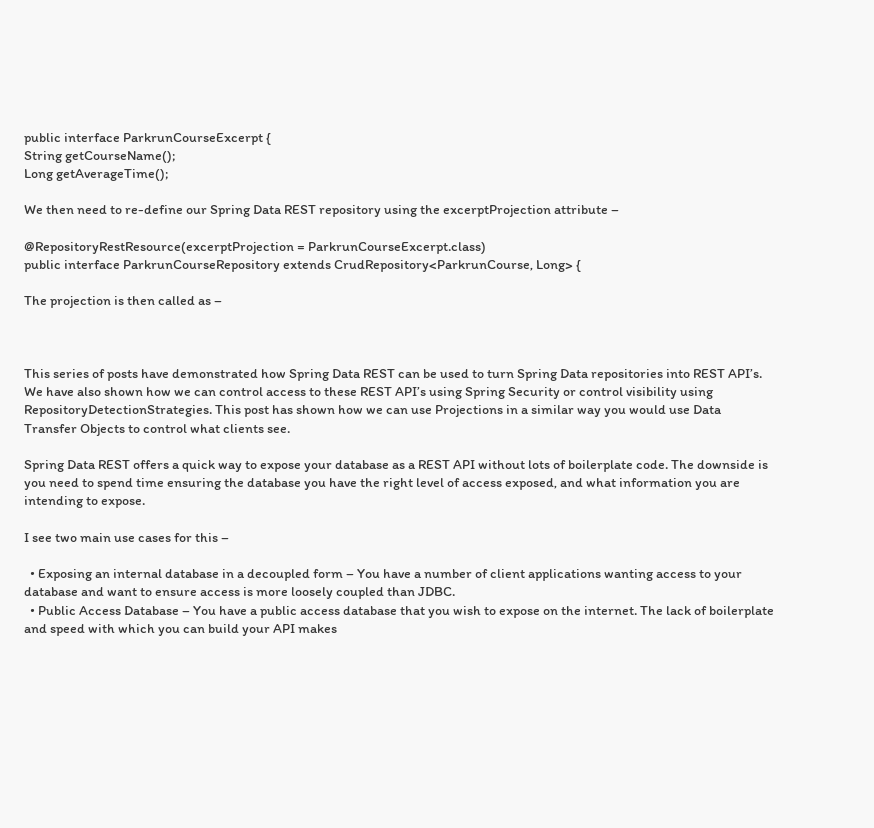public interface ParkrunCourseExcerpt {
String getCourseName();
Long getAverageTime();

We then need to re-define our Spring Data REST repository using the excerptProjection attribute –

@RepositoryRestResource(excerptProjection = ParkrunCourseExcerpt.class)
public interface ParkrunCourseRepository extends CrudRepository<ParkrunCourse, Long> {

The projection is then called as –



This series of posts have demonstrated how Spring Data REST can be used to turn Spring Data repositories into REST API’s. We have also shown how we can control access to these REST API’s using Spring Security or control visibility using RepositoryDetectionStrategies. This post has shown how we can use Projections in a similar way you would use Data Transfer Objects to control what clients see.

Spring Data REST offers a quick way to expose your database as a REST API without lots of boilerplate code. The downside is you need to spend time ensuring the database you have the right level of access exposed, and what information you are intending to expose.

I see two main use cases for this –

  • Exposing an internal database in a decoupled form – You have a number of client applications wanting access to your database and want to ensure access is more loosely coupled than JDBC.
  • Public Access Database – You have a public access database that you wish to expose on the internet. The lack of boilerplate and speed with which you can build your API makes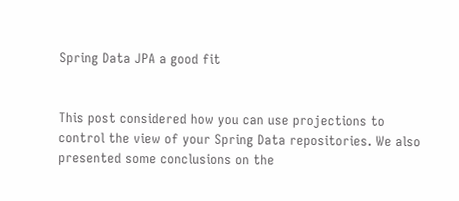Spring Data JPA a good fit


This post considered how you can use projections to control the view of your Spring Data repositories. We also presented some conclusions on the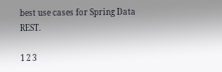best use cases for Spring Data REST.

1 2 3